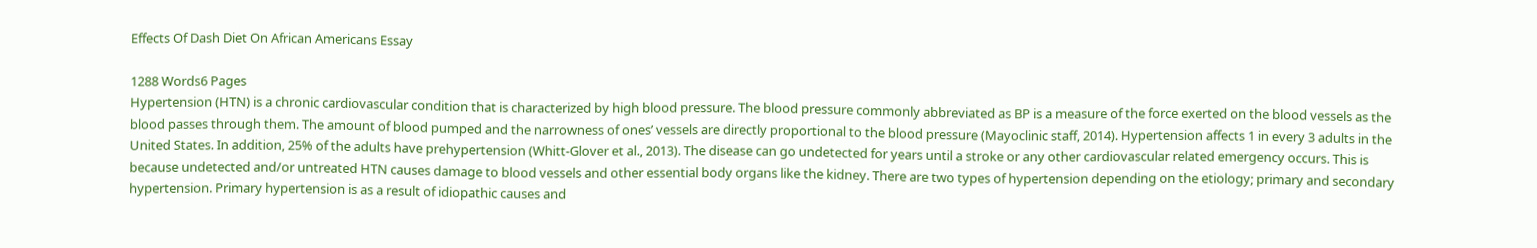Effects Of Dash Diet On African Americans Essay

1288 Words6 Pages
Hypertension (HTN) is a chronic cardiovascular condition that is characterized by high blood pressure. The blood pressure commonly abbreviated as BP is a measure of the force exerted on the blood vessels as the blood passes through them. The amount of blood pumped and the narrowness of ones’ vessels are directly proportional to the blood pressure (Mayoclinic staff, 2014). Hypertension affects 1 in every 3 adults in the United States. In addition, 25% of the adults have prehypertension (Whitt-Glover et al., 2013). The disease can go undetected for years until a stroke or any other cardiovascular related emergency occurs. This is because undetected and/or untreated HTN causes damage to blood vessels and other essential body organs like the kidney. There are two types of hypertension depending on the etiology; primary and secondary hypertension. Primary hypertension is as a result of idiopathic causes and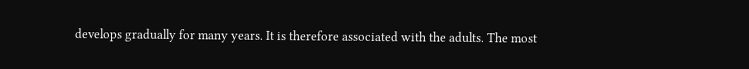develops gradually for many years. It is therefore associated with the adults. The most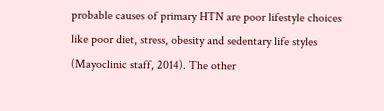probable causes of primary HTN are poor lifestyle choices like poor diet, stress, obesity and sedentary life styles (Mayoclinic staff, 2014). The other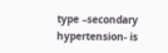type –secondary hypertension- is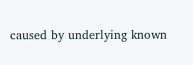caused by underlying known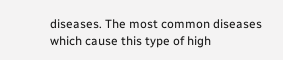diseases. The most common diseases which cause this type of high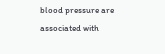blood pressure are associated with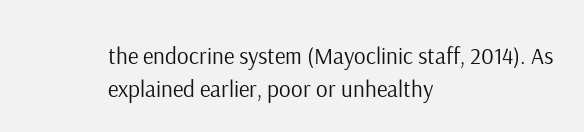the endocrine system (Mayoclinic staff, 2014). As explained earlier, poor or unhealthy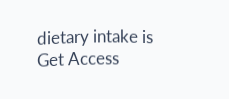dietary intake is
Get Access